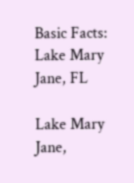Basic Facts: Lake Mary Jane, FL

Lake Mary Jane,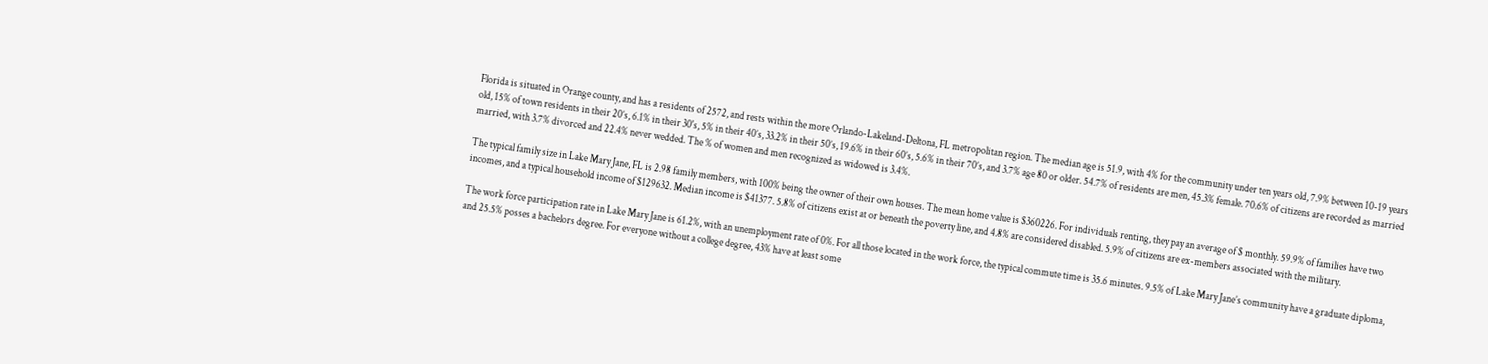Florida is situated in Orange county, and has a residents of 2572, and rests within the more Orlando-Lakeland-Deltona, FL metropolitan region. The median age is 51.9, with 4% for the community under ten years old, 7.9% between 10-19 years old, 15% of town residents in their 20’s, 6.1% in their 30's, 5% in their 40’s, 33.2% in their 50’s, 19.6% in their 60’s, 5.6% in their 70’s, and 3.7% age 80 or older. 54.7% of residents are men, 45.3% female. 70.6% of citizens are recorded as married married, with 3.7% divorced and 22.4% never wedded. The % of women and men recognized as widowed is 3.4%.

The typical family size in Lake Mary Jane, FL is 2.98 family members, with 100% being the owner of their own houses. The mean home value is $360226. For individuals renting, they pay an average of $ monthly. 59.9% of families have two incomes, and a typical household income of $129632. Median income is $41377. 5.8% of citizens exist at or beneath the poverty line, and 4.8% are considered disabled. 5.9% of citizens are ex-members associated with the military.

The work force participation rate in Lake Mary Jane is 61.2%, with an unemployment rate of 0%. For all those located in the work force, the typical commute time is 35.6 minutes. 9.5% of Lake Mary Jane’s community have a graduate diploma, and 25.5% posses a bachelors degree. For everyone without a college degree, 43% have at least some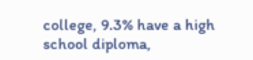college, 9.3% have a high school diploma,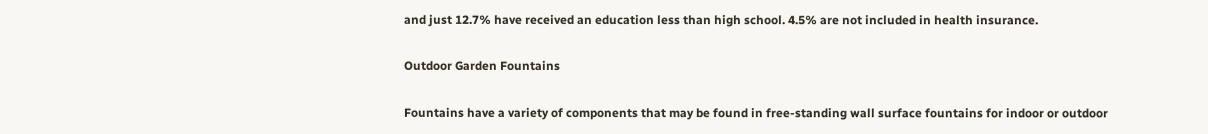and just 12.7% have received an education less than high school. 4.5% are not included in health insurance.

Outdoor Garden Fountains

Fountains have a variety of components that may be found in free-standing wall surface fountains for indoor or outdoor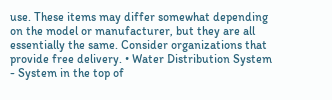use. These items may differ somewhat depending on the model or manufacturer, but they are all essentially the same. Consider organizations that provide free delivery. • Water Distribution System - System in the top of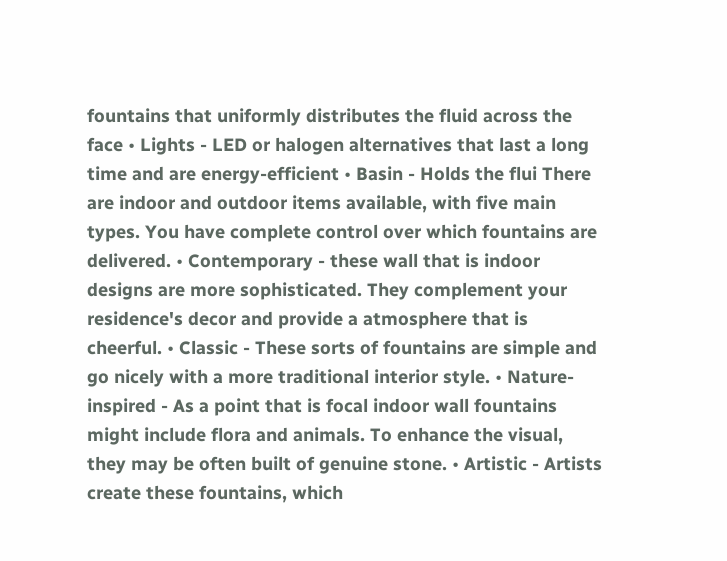fountains that uniformly distributes the fluid across the face • Lights - LED or halogen alternatives that last a long time and are energy-efficient • Basin - Holds the flui There are indoor and outdoor items available, with five main types. You have complete control over which fountains are delivered. • Contemporary - these wall that is indoor designs are more sophisticated. They complement your residence's decor and provide a atmosphere that is cheerful. • Classic - These sorts of fountains are simple and go nicely with a more traditional interior style. • Nature-inspired - As a point that is focal indoor wall fountains might include flora and animals. To enhance the visual, they may be often built of genuine stone. • Artistic - Artists create these fountains, which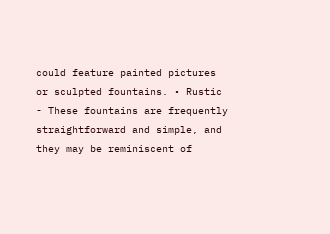could feature painted pictures or sculpted fountains. • Rustic - These fountains are frequently straightforward and simple, and they may be reminiscent of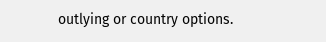outlying or country options.